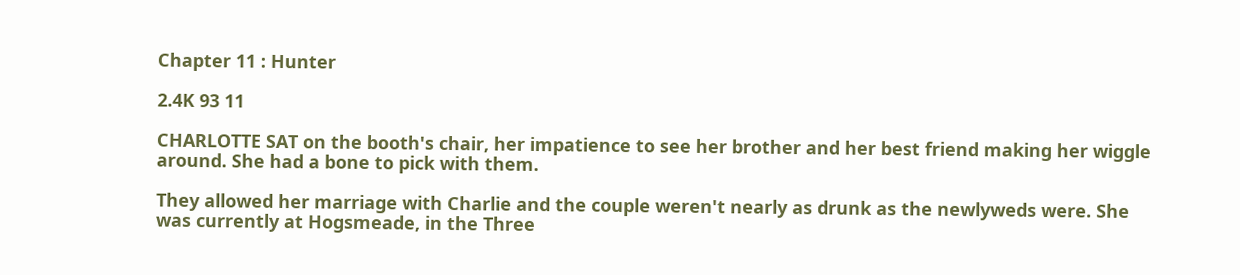Chapter 11 : Hunter

2.4K 93 11

CHARLOTTE SAT on the booth's chair, her impatience to see her brother and her best friend making her wiggle around. She had a bone to pick with them.

They allowed her marriage with Charlie and the couple weren't nearly as drunk as the newlyweds were. She was currently at Hogsmeade, in the Three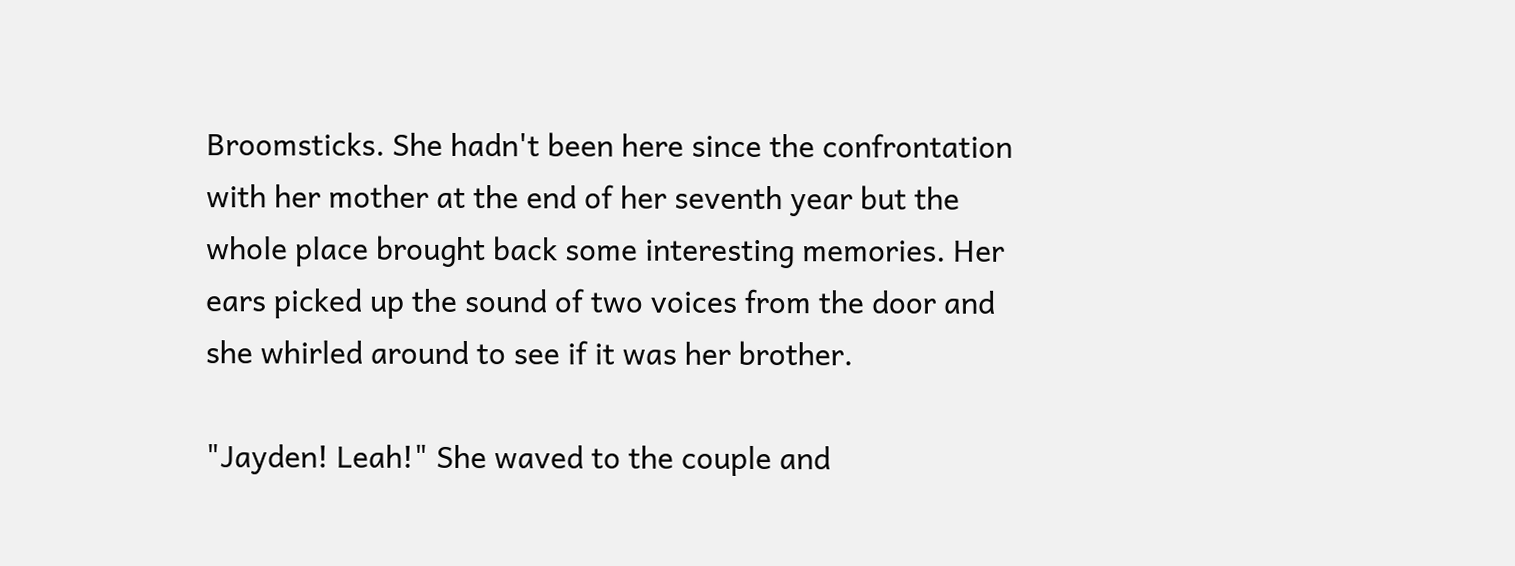Broomsticks. She hadn't been here since the confrontation with her mother at the end of her seventh year but the whole place brought back some interesting memories. Her ears picked up the sound of two voices from the door and she whirled around to see if it was her brother.

"Jayden! Leah!" She waved to the couple and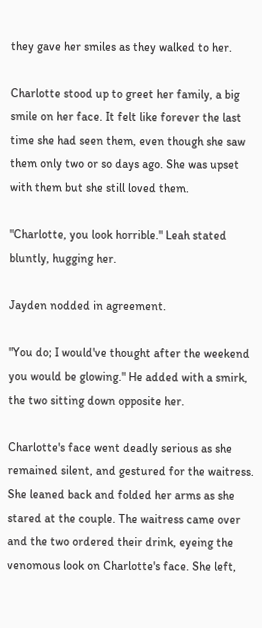they gave her smiles as they walked to her.

Charlotte stood up to greet her family, a big smile on her face. It felt like forever the last time she had seen them, even though she saw them only two or so days ago. She was upset with them but she still loved them.

"Charlotte, you look horrible." Leah stated bluntly, hugging her.

Jayden nodded in agreement.

"You do; I would've thought after the weekend you would be glowing." He added with a smirk, the two sitting down opposite her.

Charlotte's face went deadly serious as she remained silent, and gestured for the waitress. She leaned back and folded her arms as she stared at the couple. The waitress came over and the two ordered their drink, eyeing the venomous look on Charlotte's face. She left,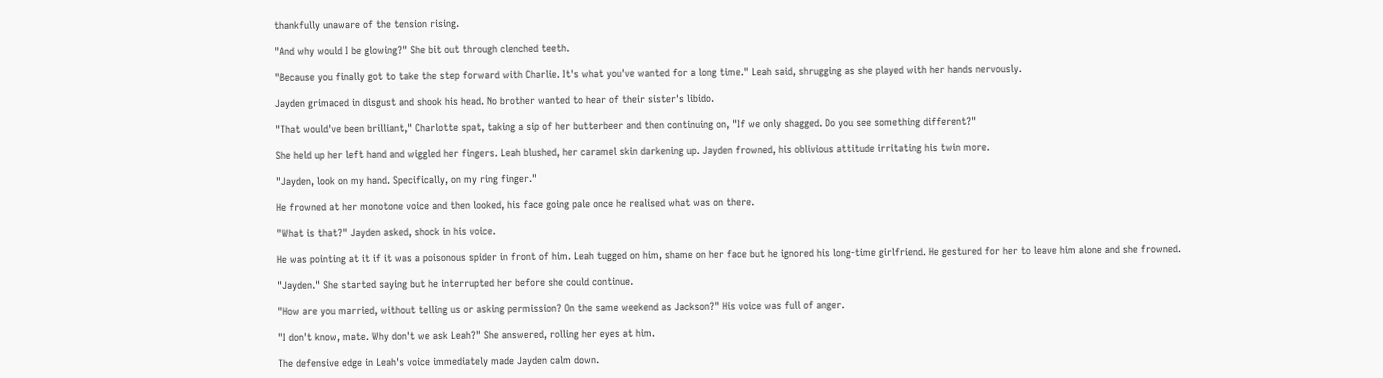thankfully unaware of the tension rising.

"And why would I be glowing?" She bit out through clenched teeth.

"Because you finally got to take the step forward with Charlie. It's what you've wanted for a long time." Leah said, shrugging as she played with her hands nervously.

Jayden grimaced in disgust and shook his head. No brother wanted to hear of their sister's libido.

"That would've been brilliant," Charlotte spat, taking a sip of her butterbeer and then continuing on, "If we only shagged. Do you see something different?"

She held up her left hand and wiggled her fingers. Leah blushed, her caramel skin darkening up. Jayden frowned, his oblivious attitude irritating his twin more.

"Jayden, look on my hand. Specifically, on my ring finger."

He frowned at her monotone voice and then looked, his face going pale once he realised what was on there.

"What is that?" Jayden asked, shock in his voice.

He was pointing at it if it was a poisonous spider in front of him. Leah tugged on him, shame on her face but he ignored his long-time girlfriend. He gestured for her to leave him alone and she frowned.

"Jayden." She started saying but he interrupted her before she could continue.

"How are you married, without telling us or asking permission? On the same weekend as Jackson?" His voice was full of anger.

"I don't know, mate. Why don't we ask Leah?" She answered, rolling her eyes at him.

The defensive edge in Leah's voice immediately made Jayden calm down.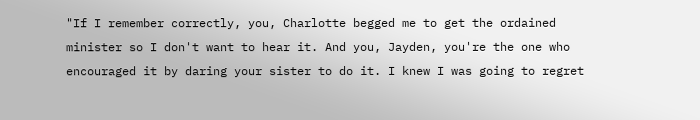"If I remember correctly, you, Charlotte begged me to get the ordained minister so I don't want to hear it. And you, Jayden, you're the one who encouraged it by daring your sister to do it. I knew I was going to regret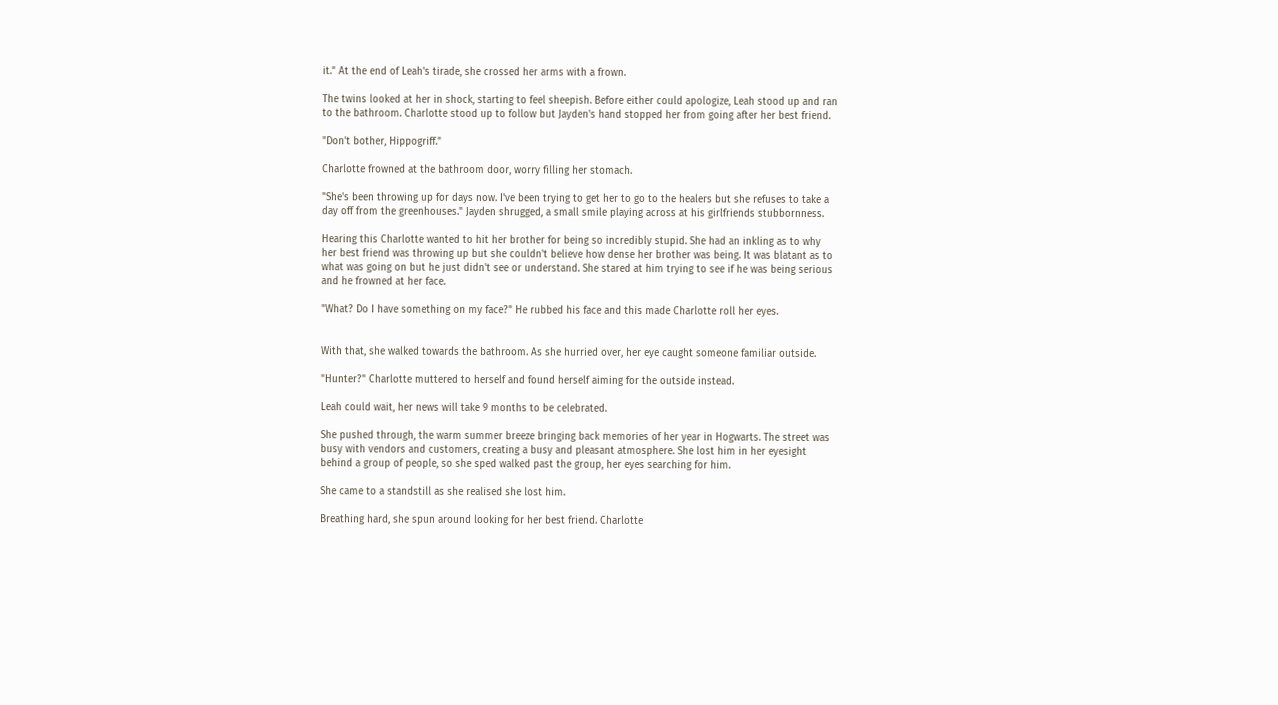it." At the end of Leah's tirade, she crossed her arms with a frown.

The twins looked at her in shock, starting to feel sheepish. Before either could apologize, Leah stood up and ran to the bathroom. Charlotte stood up to follow but Jayden's hand stopped her from going after her best friend.

"Don't bother, Hippogriff."

Charlotte frowned at the bathroom door, worry filling her stomach.

"She's been throwing up for days now. I've been trying to get her to go to the healers but she refuses to take a day off from the greenhouses." Jayden shrugged, a small smile playing across at his girlfriends stubbornness.

Hearing this Charlotte wanted to hit her brother for being so incredibly stupid. She had an inkling as to why her best friend was throwing up but she couldn't believe how dense her brother was being. It was blatant as to what was going on but he just didn't see or understand. She stared at him trying to see if he was being serious and he frowned at her face.

"What? Do I have something on my face?" He rubbed his face and this made Charlotte roll her eyes.


With that, she walked towards the bathroom. As she hurried over, her eye caught someone familiar outside.

"Hunter?" Charlotte muttered to herself and found herself aiming for the outside instead.

Leah could wait, her news will take 9 months to be celebrated.

She pushed through, the warm summer breeze bringing back memories of her year in Hogwarts. The street was busy with vendors and customers, creating a busy and pleasant atmosphere. She lost him in her eyesight behind a group of people, so she sped walked past the group, her eyes searching for him.

She came to a standstill as she realised she lost him.

Breathing hard, she spun around looking for her best friend. Charlotte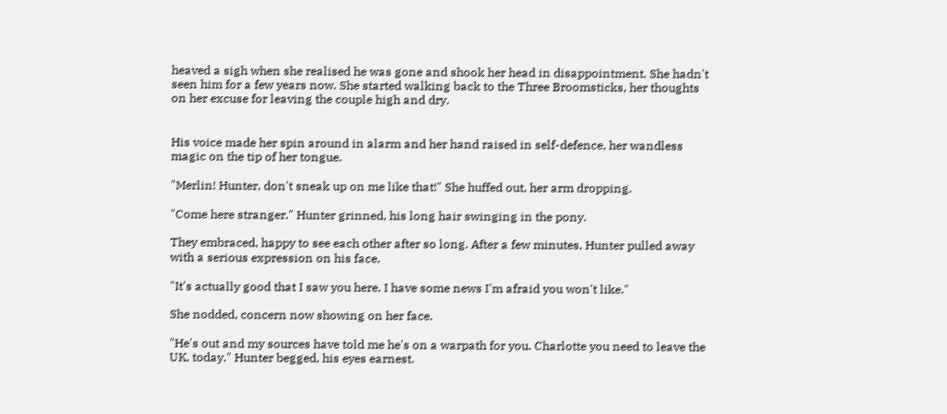heaved a sigh when she realised he was gone and shook her head in disappointment. She hadn't seen him for a few years now. She started walking back to the Three Broomsticks, her thoughts on her excuse for leaving the couple high and dry.


His voice made her spin around in alarm and her hand raised in self-defence, her wandless magic on the tip of her tongue.

"Merlin! Hunter, don't sneak up on me like that!" She huffed out, her arm dropping.

"Come here stranger." Hunter grinned, his long hair swinging in the pony.

They embraced, happy to see each other after so long. After a few minutes, Hunter pulled away with a serious expression on his face.

"It's actually good that I saw you here. I have some news I'm afraid you won't like."

She nodded, concern now showing on her face.

"He's out and my sources have told me he's on a warpath for you. Charlotte you need to leave the UK, today." Hunter begged, his eyes earnest.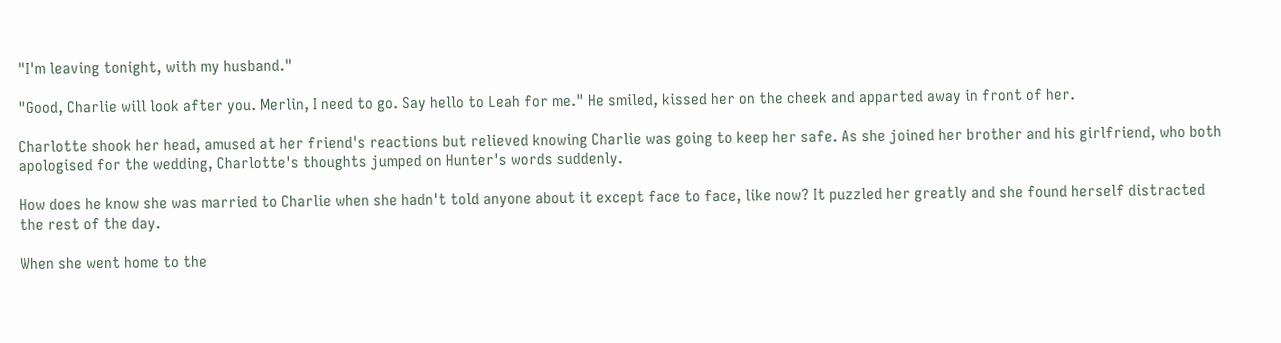"I'm leaving tonight, with my husband."

"Good, Charlie will look after you. Merlin, I need to go. Say hello to Leah for me." He smiled, kissed her on the cheek and apparted away in front of her.

Charlotte shook her head, amused at her friend's reactions but relieved knowing Charlie was going to keep her safe. As she joined her brother and his girlfriend, who both apologised for the wedding, Charlotte's thoughts jumped on Hunter's words suddenly.

How does he know she was married to Charlie when she hadn't told anyone about it except face to face, like now? It puzzled her greatly and she found herself distracted the rest of the day.

When she went home to the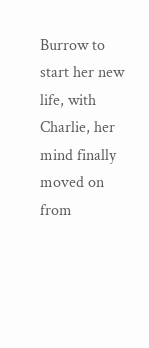Burrow to start her new life, with Charlie, her mind finally moved on from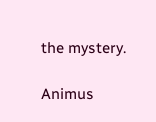the mystery.

Animus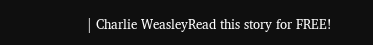| Charlie WeasleyRead this story for FREE!